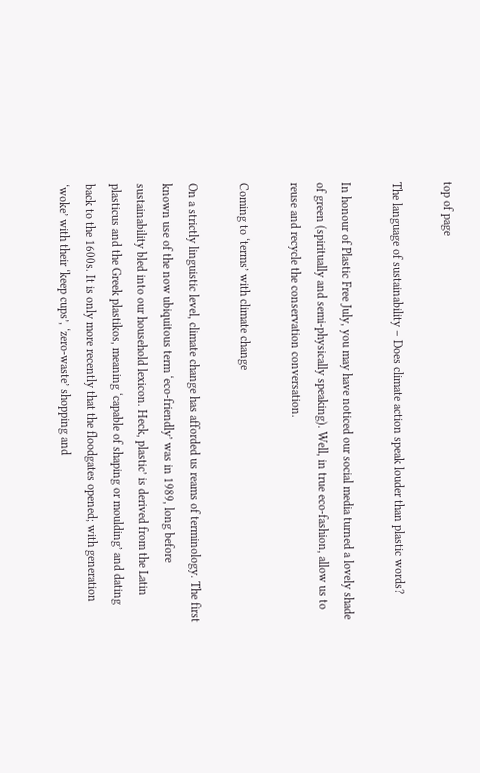top of page

The language of sustainability – Does climate action speak louder than plastic words?

In honour of Plastic Free July, you may have noticed our social media turned a lovely shade of green (spiritually and semi-physically speaking). Well, in true eco-fashion, allow us to reuse and recycle the conservation conversation.

Coming to ‘terms’ with climate change

On a strictly linguistic level, climate change has afforded us reams of terminology. The first known use of the now ubiquitous term ‘eco-friendly’ was in 1989, long before sustainability bled into our household lexicon. Heck, plastic’ is derived from the Latin plasticus and the Greek plastikos, meaning ‘capable of shaping or moulding’ and dating back to the 1600s. It is only more recently that the floodgates opened; with generation ‘woke’ with their ‘keep cups’, ‘zero-waste’ shopping and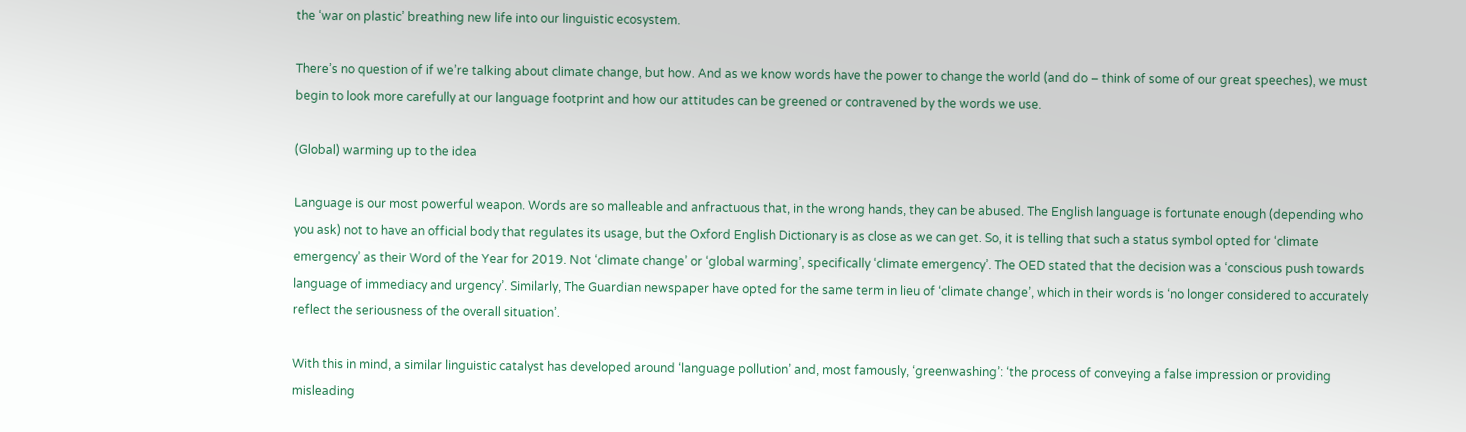the ‘war on plastic’ breathing new life into our linguistic ecosystem.

There’s no question of if we’re talking about climate change, but how. And as we know words have the power to change the world (and do – think of some of our great speeches), we must begin to look more carefully at our language footprint and how our attitudes can be greened or contravened by the words we use.

(Global) warming up to the idea

Language is our most powerful weapon. Words are so malleable and anfractuous that, in the wrong hands, they can be abused. The English language is fortunate enough (depending who you ask) not to have an official body that regulates its usage, but the Oxford English Dictionary is as close as we can get. So, it is telling that such a status symbol opted for ‘climate emergency’ as their Word of the Year for 2019. Not ‘climate change’ or ‘global warming’, specifically ‘climate emergency’. The OED stated that the decision was a ‘conscious push towards language of immediacy and urgency’. Similarly, The Guardian newspaper have opted for the same term in lieu of ‘climate change’, which in their words is ‘no longer considered to accurately reflect the seriousness of the overall situation’.

With this in mind, a similar linguistic catalyst has developed around ‘language pollution’ and, most famously, ‘greenwashing’: ‘the process of conveying a false impression or providing misleading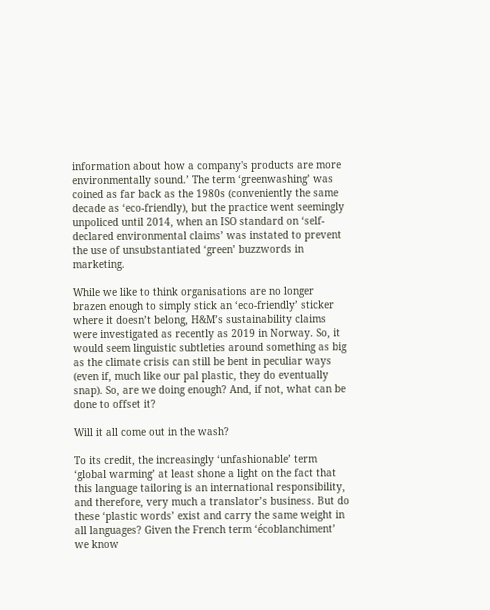information about how a company's products are more environmentally sound.’ The term ‘greenwashing’ was coined as far back as the 1980s (conveniently the same decade as ‘eco-friendly), but the practice went seemingly unpoliced until 2014, when an ISO standard on ‘self-declared environmental claims’ was instated to prevent the use of unsubstantiated ‘green’ buzzwords in marketing.

While we like to think organisations are no longer brazen enough to simply stick an ‘eco-friendly’ sticker where it doesn’t belong, H&M’s sustainability claims were investigated as recently as 2019 in Norway. So, it would seem linguistic subtleties around something as big as the climate crisis can still be bent in peculiar ways (even if, much like our pal plastic, they do eventually snap). So, are we doing enough? And, if not, what can be done to offset it?

Will it all come out in the wash?

To its credit, the increasingly ‘unfashionable’ term ‘global warming’ at least shone a light on the fact that this language tailoring is an international responsibility, and therefore, very much a translator’s business. But do these ‘plastic words’ exist and carry the same weight in all languages? Given the French term ‘écoblanchiment’ we know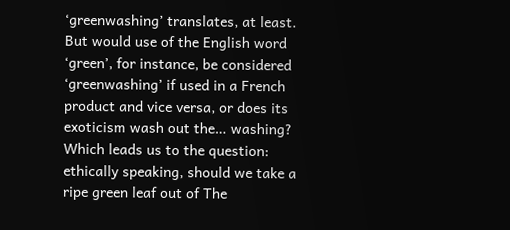‘greenwashing’ translates, at least. But would use of the English word ‘green’, for instance, be considered ‘greenwashing’ if used in a French product and vice versa, or does its exoticism wash out the… washing? Which leads us to the question: ethically speaking, should we take a ripe green leaf out of The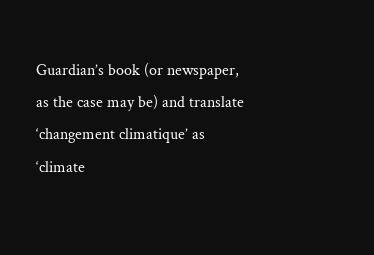Guardian’s book (or newspaper, as the case may be) and translate ‘changement climatique’ as ‘climate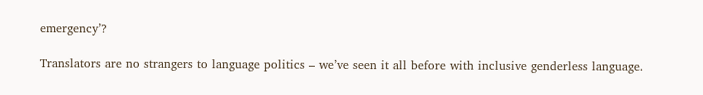emergency’?

Translators are no strangers to language politics – we’ve seen it all before with inclusive genderless language.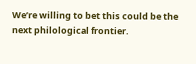We’re willing to bet this could be the next philological frontier.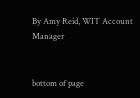By Amy Reid, WIT Account Manager


bottom of page